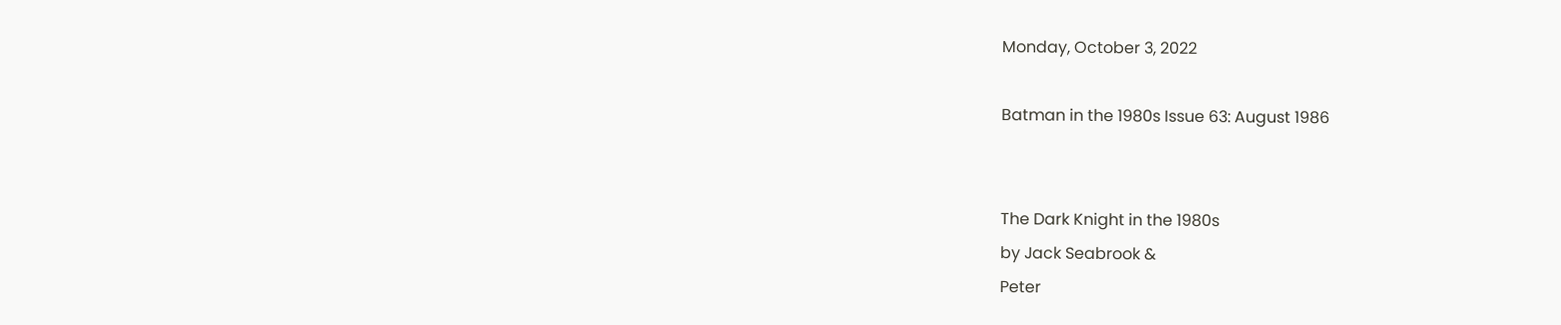Monday, October 3, 2022

Batman in the 1980s Issue 63: August 1986


The Dark Knight in the 1980s
by Jack Seabrook &
Peter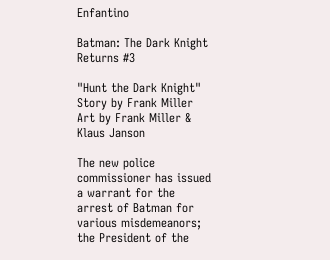Enfantino

Batman: The Dark Knight Returns #3

"Hunt the Dark Knight"
Story by Frank Miller
Art by Frank Miller & Klaus Janson

The new police commissioner has issued a warrant for the arrest of Batman for various misdemeanors; the President of the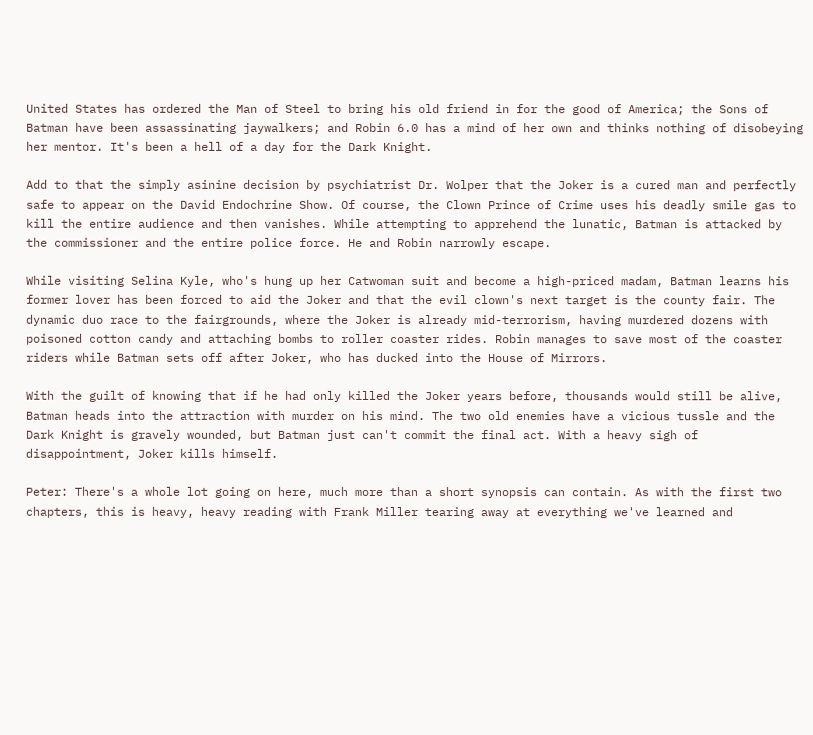United States has ordered the Man of Steel to bring his old friend in for the good of America; the Sons of Batman have been assassinating jaywalkers; and Robin 6.0 has a mind of her own and thinks nothing of disobeying her mentor. It's been a hell of a day for the Dark Knight.

Add to that the simply asinine decision by psychiatrist Dr. Wolper that the Joker is a cured man and perfectly safe to appear on the David Endochrine Show. Of course, the Clown Prince of Crime uses his deadly smile gas to kill the entire audience and then vanishes. While attempting to apprehend the lunatic, Batman is attacked by the commissioner and the entire police force. He and Robin narrowly escape.

While visiting Selina Kyle, who's hung up her Catwoman suit and become a high-priced madam, Batman learns his former lover has been forced to aid the Joker and that the evil clown's next target is the county fair. The dynamic duo race to the fairgrounds, where the Joker is already mid-terrorism, having murdered dozens with poisoned cotton candy and attaching bombs to roller coaster rides. Robin manages to save most of the coaster riders while Batman sets off after Joker, who has ducked into the House of Mirrors.

With the guilt of knowing that if he had only killed the Joker years before, thousands would still be alive, Batman heads into the attraction with murder on his mind. The two old enemies have a vicious tussle and the Dark Knight is gravely wounded, but Batman just can't commit the final act. With a heavy sigh of disappointment, Joker kills himself.

Peter: There's a whole lot going on here, much more than a short synopsis can contain. As with the first two chapters, this is heavy, heavy reading with Frank Miller tearing away at everything we've learned and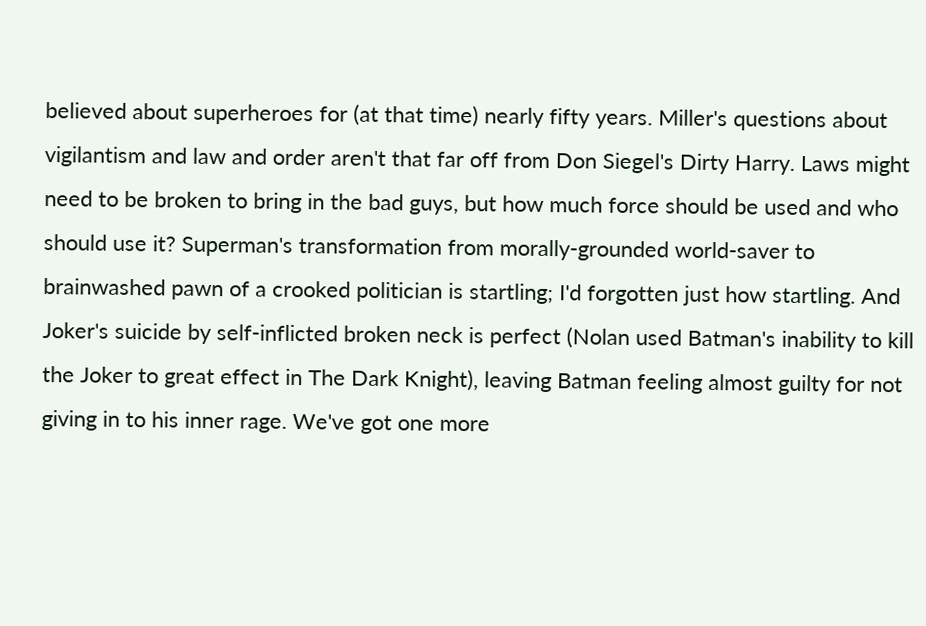believed about superheroes for (at that time) nearly fifty years. Miller's questions about vigilantism and law and order aren't that far off from Don Siegel's Dirty Harry. Laws might need to be broken to bring in the bad guys, but how much force should be used and who should use it? Superman's transformation from morally-grounded world-saver to brainwashed pawn of a crooked politician is startling; I'd forgotten just how startling. And Joker's suicide by self-inflicted broken neck is perfect (Nolan used Batman's inability to kill the Joker to great effect in The Dark Knight), leaving Batman feeling almost guilty for not giving in to his inner rage. We've got one more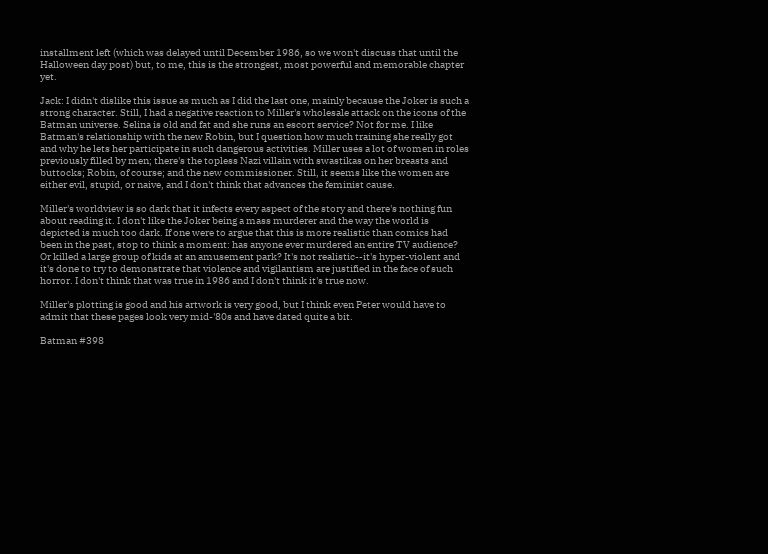installment left (which was delayed until December 1986, so we won't discuss that until the Halloween day post) but, to me, this is the strongest, most powerful and memorable chapter yet.

Jack: I didn't dislike this issue as much as I did the last one, mainly because the Joker is such a strong character. Still, I had a negative reaction to Miller's wholesale attack on the icons of the Batman universe. Selina is old and fat and she runs an escort service? Not for me. I like Batman's relationship with the new Robin, but I question how much training she really got and why he lets her participate in such dangerous activities. Miller uses a lot of women in roles previously filled by men; there's the topless Nazi villain with swastikas on her breasts and buttocks; Robin, of course; and the new commissioner. Still, it seems like the women are either evil, stupid, or naive, and I don't think that advances the feminist cause.

Miller's worldview is so dark that it infects every aspect of the story and there's nothing fun about reading it. I don't like the Joker being a mass murderer and the way the world is depicted is much too dark. If one were to argue that this is more realistic than comics had been in the past, stop to think a moment: has anyone ever murdered an entire TV audience? Or killed a large group of kids at an amusement park? It's not realistic--it's hyper-violent and it's done to try to demonstrate that violence and vigilantism are justified in the face of such horror. I don't think that was true in 1986 and I don't think it's true now.

Miller's plotting is good and his artwork is very good, but I think even Peter would have to admit that these pages look very mid-'80s and have dated quite a bit.

Batman #398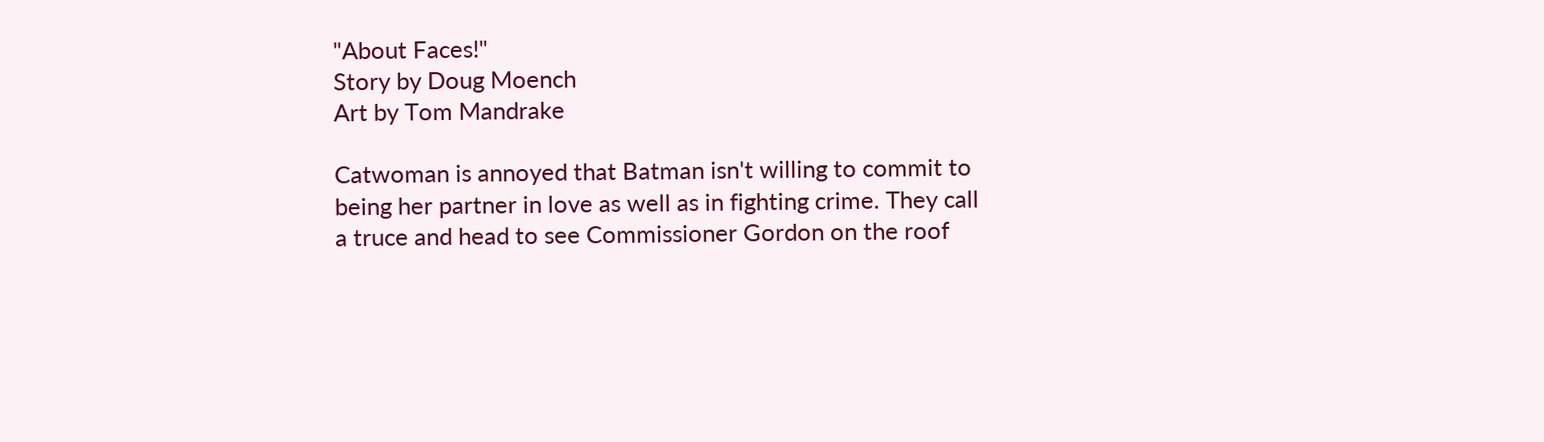"About Faces!"
Story by Doug Moench
Art by Tom Mandrake

Catwoman is annoyed that Batman isn't willing to commit to being her partner in love as well as in fighting crime. They call a truce and head to see Commissioner Gordon on the roof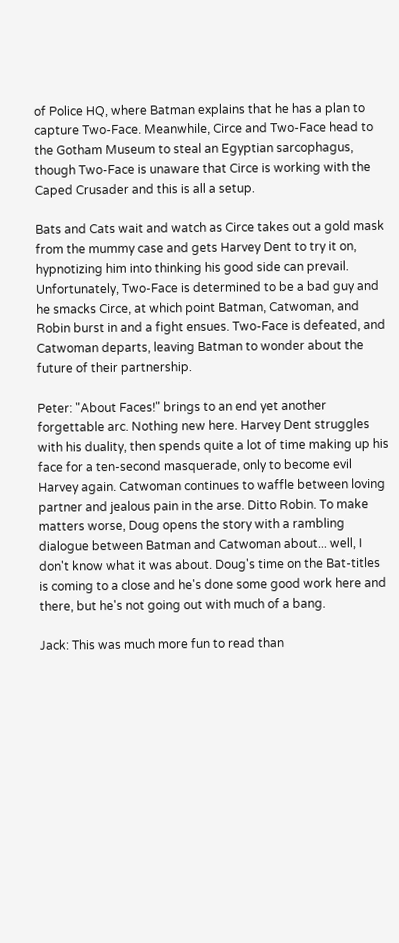of Police HQ, where Batman explains that he has a plan to capture Two-Face. Meanwhile, Circe and Two-Face head to the Gotham Museum to steal an Egyptian sarcophagus, though Two-Face is unaware that Circe is working with the Caped Crusader and this is all a setup.

Bats and Cats wait and watch as Circe takes out a gold mask from the mummy case and gets Harvey Dent to try it on, hypnotizing him into thinking his good side can prevail. Unfortunately, Two-Face is determined to be a bad guy and he smacks Circe, at which point Batman, Catwoman, and Robin burst in and a fight ensues. Two-Face is defeated, and Catwoman departs, leaving Batman to wonder about the future of their partnership.

Peter: "About Faces!" brings to an end yet another forgettable arc. Nothing new here. Harvey Dent struggles with his duality, then spends quite a lot of time making up his face for a ten-second masquerade, only to become evil Harvey again. Catwoman continues to waffle between loving partner and jealous pain in the arse. Ditto Robin. To make matters worse, Doug opens the story with a rambling dialogue between Batman and Catwoman about... well, I don't know what it was about. Doug's time on the Bat-titles is coming to a close and he's done some good work here and there, but he's not going out with much of a bang.

Jack: This was much more fun to read than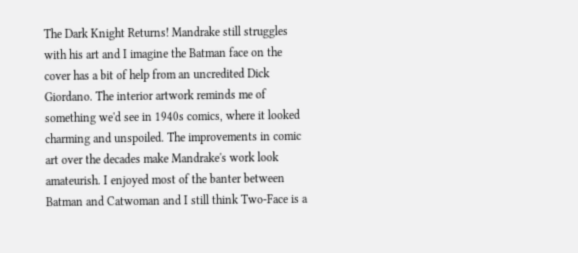The Dark Knight Returns! Mandrake still struggles with his art and I imagine the Batman face on the cover has a bit of help from an uncredited Dick Giordano. The interior artwork reminds me of something we'd see in 1940s comics, where it looked charming and unspoiled. The improvements in comic art over the decades make Mandrake's work look amateurish. I enjoyed most of the banter between Batman and Catwoman and I still think Two-Face is a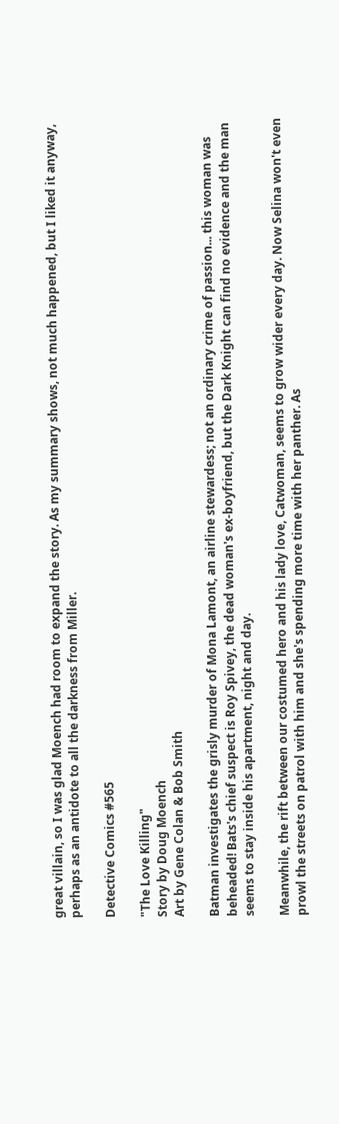great villain, so I was glad Moench had room to expand the story. As my summary shows, not much happened, but I liked it anyway, perhaps as an antidote to all the darkness from Miller.

Detective Comics #565

"The Love Killing"
Story by Doug Moench
Art by Gene Colan & Bob Smith

Batman investigates the grisly murder of Mona Lamont, an airline stewardess; not an ordinary crime of passion... this woman was beheaded! Bats's chief suspect is Roy Spivey, the dead woman's ex-boyfriend, but the Dark Knight can find no evidence and the man seems to stay inside his apartment, night and day.

Meanwhile, the rift between our costumed hero and his lady love, Catwoman, seems to grow wider every day. Now Selina won't even prowl the streets on patrol with him and she's spending more time with her panther. As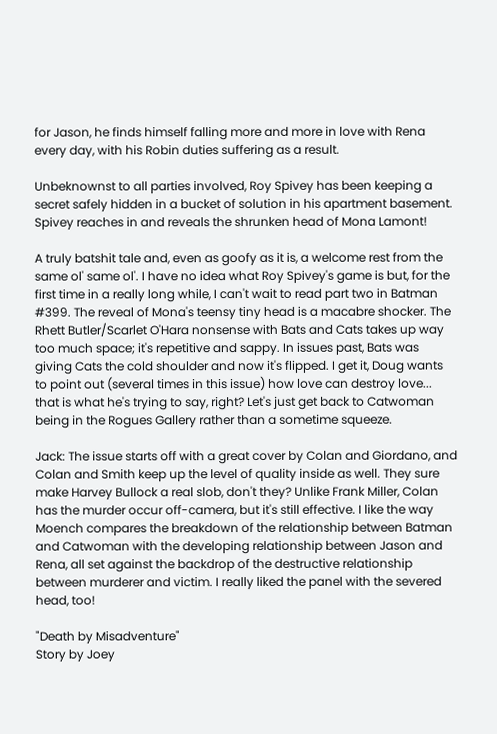for Jason, he finds himself falling more and more in love with Rena every day, with his Robin duties suffering as a result.

Unbeknownst to all parties involved, Roy Spivey has been keeping a secret safely hidden in a bucket of solution in his apartment basement. Spivey reaches in and reveals the shrunken head of Mona Lamont!

A truly batshit tale and, even as goofy as it is, a welcome rest from the same ol' same ol'. I have no idea what Roy Spivey's game is but, for the first time in a really long while, I can't wait to read part two in Batman #399. The reveal of Mona's teensy tiny head is a macabre shocker. The Rhett Butler/Scarlet O'Hara nonsense with Bats and Cats takes up way too much space; it's repetitive and sappy. In issues past, Bats was giving Cats the cold shoulder and now it's flipped. I get it, Doug wants to point out (several times in this issue) how love can destroy love... that is what he's trying to say, right? Let's just get back to Catwoman being in the Rogues Gallery rather than a sometime squeeze.

Jack: The issue starts off with a great cover by Colan and Giordano, and Colan and Smith keep up the level of quality inside as well. They sure make Harvey Bullock a real slob, don't they? Unlike Frank Miller, Colan has the murder occur off-camera, but it's still effective. I like the way Moench compares the breakdown of the relationship between Batman and Catwoman with the developing relationship between Jason and Rena, all set against the backdrop of the destructive relationship between murderer and victim. I really liked the panel with the severed head, too!

"Death by Misadventure"
Story by Joey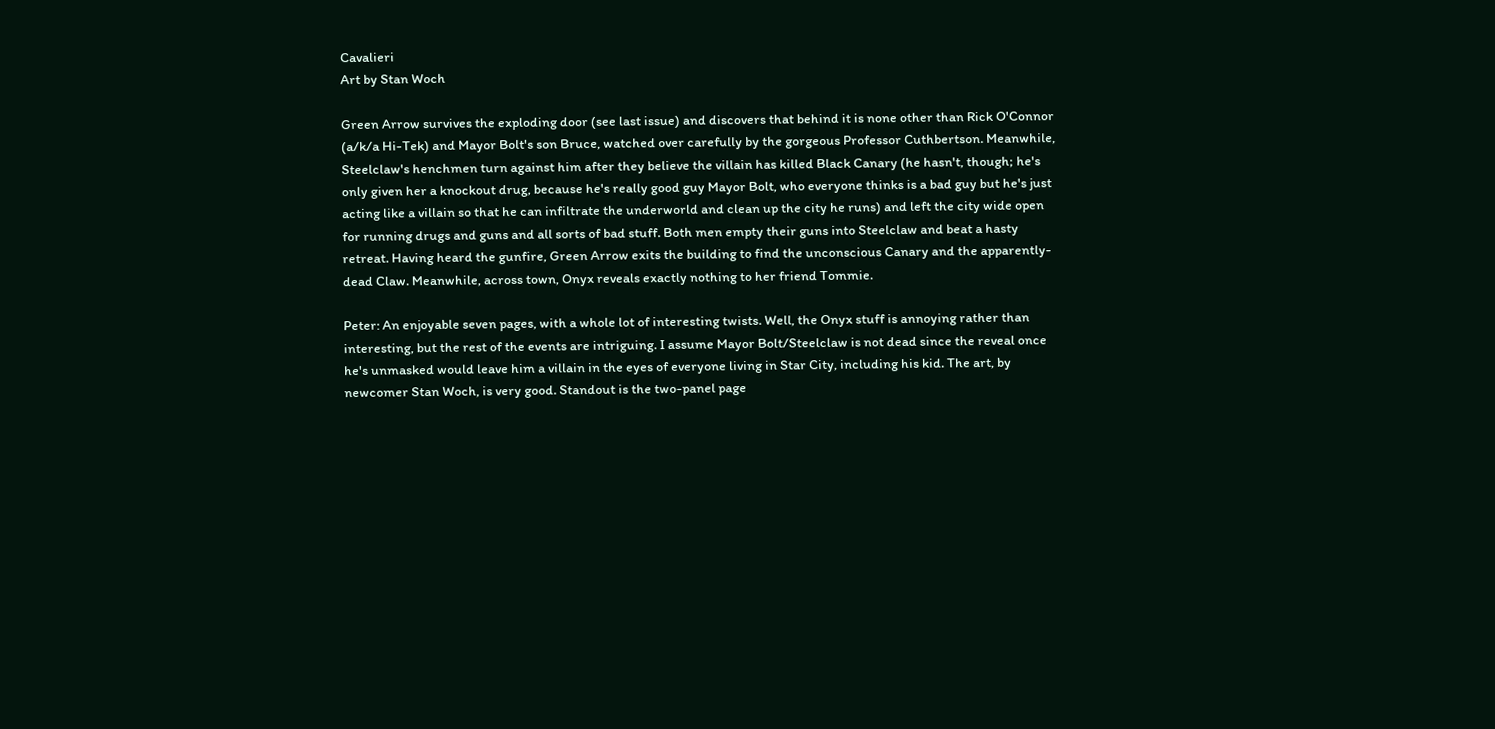Cavalieri
Art by Stan Woch

Green Arrow survives the exploding door (see last issue) and discovers that behind it is none other than Rick O'Connor (a/k/a Hi-Tek) and Mayor Bolt's son Bruce, watched over carefully by the gorgeous Professor Cuthbertson. Meanwhile, Steelclaw's henchmen turn against him after they believe the villain has killed Black Canary (he hasn't, though; he's only given her a knockout drug, because he's really good guy Mayor Bolt, who everyone thinks is a bad guy but he's just acting like a villain so that he can infiltrate the underworld and clean up the city he runs) and left the city wide open for running drugs and guns and all sorts of bad stuff. Both men empty their guns into Steelclaw and beat a hasty retreat. Having heard the gunfire, Green Arrow exits the building to find the unconscious Canary and the apparently-dead Claw. Meanwhile, across town, Onyx reveals exactly nothing to her friend Tommie.

Peter: An enjoyable seven pages, with a whole lot of interesting twists. Well, the Onyx stuff is annoying rather than interesting, but the rest of the events are intriguing. I assume Mayor Bolt/Steelclaw is not dead since the reveal once he's unmasked would leave him a villain in the eyes of everyone living in Star City, including his kid. The art, by newcomer Stan Woch, is very good. Standout is the two-panel page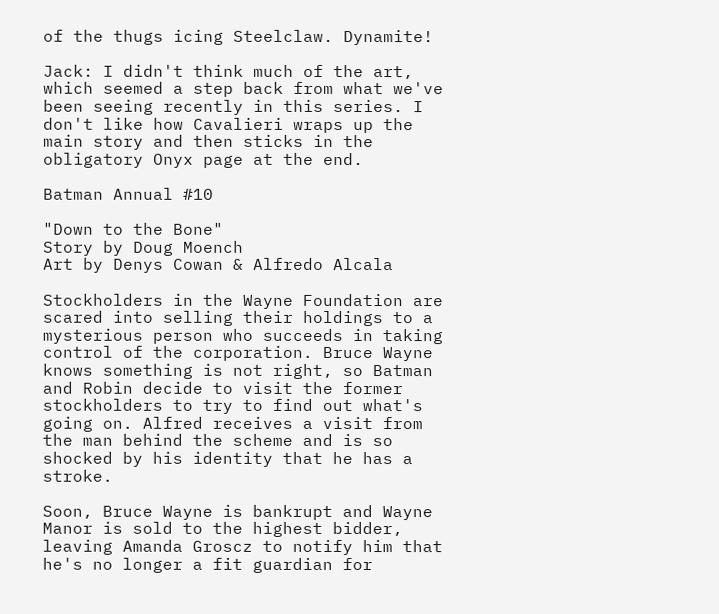of the thugs icing Steelclaw. Dynamite!

Jack: I didn't think much of the art, which seemed a step back from what we've been seeing recently in this series. I don't like how Cavalieri wraps up the main story and then sticks in the obligatory Onyx page at the end.

Batman Annual #10

"Down to the Bone"
Story by Doug Moench
Art by Denys Cowan & Alfredo Alcala

Stockholders in the Wayne Foundation are scared into selling their holdings to a mysterious person who succeeds in taking control of the corporation. Bruce Wayne knows something is not right, so Batman and Robin decide to visit the former stockholders to try to find out what's going on. Alfred receives a visit from the man behind the scheme and is so shocked by his identity that he has a stroke.

Soon, Bruce Wayne is bankrupt and Wayne Manor is sold to the highest bidder, leaving Amanda Groscz to notify him that he's no longer a fit guardian for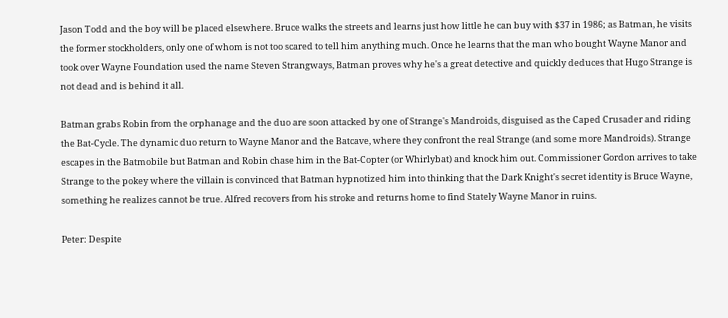Jason Todd and the boy will be placed elsewhere. Bruce walks the streets and learns just how little he can buy with $37 in 1986; as Batman, he visits the former stockholders, only one of whom is not too scared to tell him anything much. Once he learns that the man who bought Wayne Manor and took over Wayne Foundation used the name Steven Strangways, Batman proves why he's a great detective and quickly deduces that Hugo Strange is not dead and is behind it all.

Batman grabs Robin from the orphanage and the duo are soon attacked by one of Strange's Mandroids, disguised as the Caped Crusader and riding the Bat-Cycle. The dynamic duo return to Wayne Manor and the Batcave, where they confront the real Strange (and some more Mandroids). Strange escapes in the Batmobile but Batman and Robin chase him in the Bat-Copter (or Whirlybat) and knock him out. Commissioner Gordon arrives to take Strange to the pokey where the villain is convinced that Batman hypnotized him into thinking that the Dark Knight's secret identity is Bruce Wayne, something he realizes cannot be true. Alfred recovers from his stroke and returns home to find Stately Wayne Manor in ruins.

Peter: Despite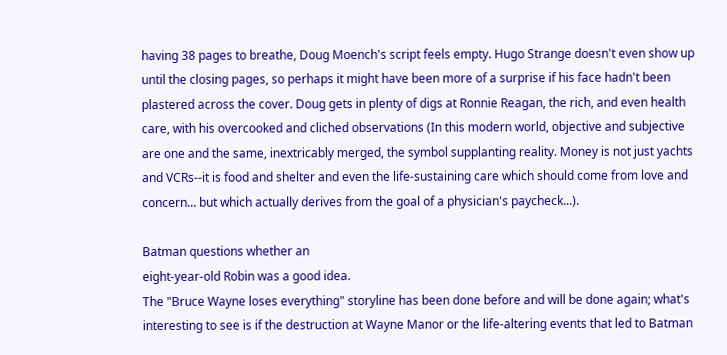having 38 pages to breathe, Doug Moench's script feels empty. Hugo Strange doesn't even show up until the closing pages, so perhaps it might have been more of a surprise if his face hadn't been plastered across the cover. Doug gets in plenty of digs at Ronnie Reagan, the rich, and even health care, with his overcooked and cliched observations (In this modern world, objective and subjective are one and the same, inextricably merged, the symbol supplanting reality. Money is not just yachts and VCRs--it is food and shelter and even the life-sustaining care which should come from love and concern... but which actually derives from the goal of a physician's paycheck...).

Batman questions whether an
eight-year-old Robin was a good idea.
The "Bruce Wayne loses everything" storyline has been done before and will be done again; what's interesting to see is if the destruction at Wayne Manor or the life-altering events that led to Batman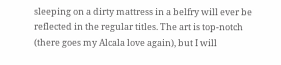sleeping on a dirty mattress in a belfry will ever be reflected in the regular titles. The art is top-notch (there goes my Alcala love again), but I will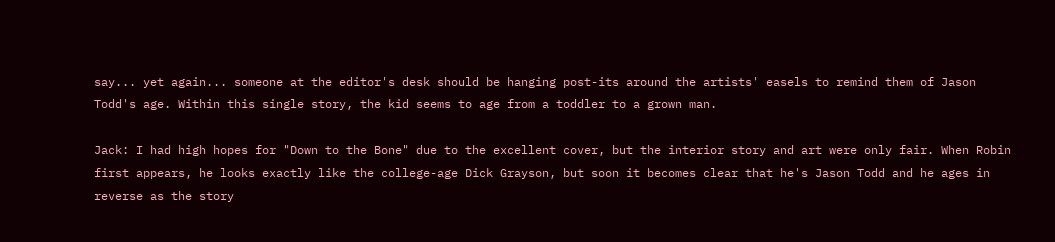say... yet again... someone at the editor's desk should be hanging post-its around the artists' easels to remind them of Jason Todd's age. Within this single story, the kid seems to age from a toddler to a grown man.

Jack: I had high hopes for "Down to the Bone" due to the excellent cover, but the interior story and art were only fair. When Robin first appears, he looks exactly like the college-age Dick Grayson, but soon it becomes clear that he's Jason Todd and he ages in reverse as the story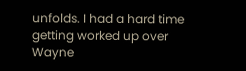unfolds. I had a hard time getting worked up over Wayne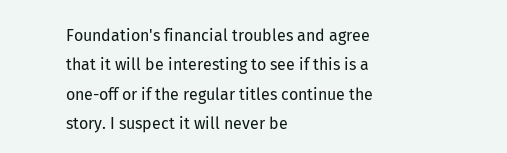Foundation's financial troubles and agree that it will be interesting to see if this is a one-off or if the regular titles continue the story. I suspect it will never be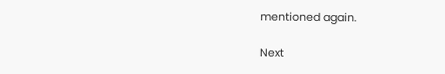mentioned again.

Next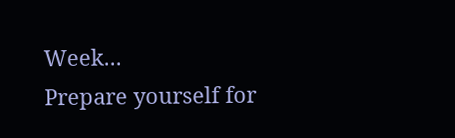Week...
Prepare yourself for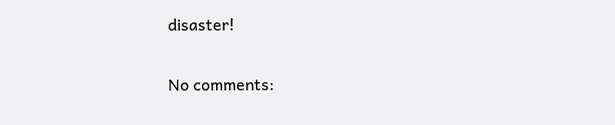disaster!

No comments: